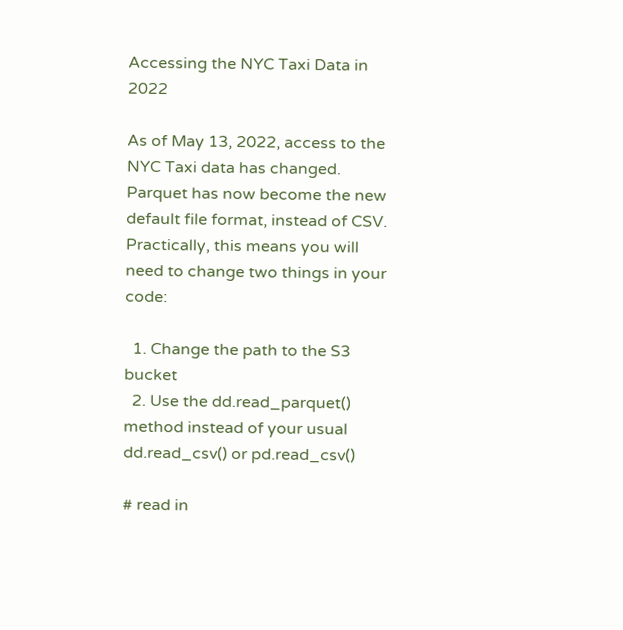Accessing the NYC Taxi Data in 2022

As of May 13, 2022, access to the NYC Taxi data has changed. Parquet has now become the new default file format, instead of CSV. Practically, this means you will need to change two things in your code:

  1. Change the path to the S3 bucket
  2. Use the dd.read_parquet() method instead of your usual dd.read_csv() or pd.read_csv()

# read in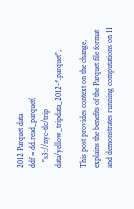2012 Parquet data
ddf = dd.read_parquet(
   "s3://nyc-tlc/trip data/yellow_tripdata_2012-*.parquet",

This post provides context on the change, explains the benefits of the Parquet file format and demonstrates running computations on 11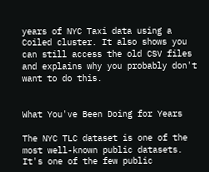years of NYC Taxi data using a Coiled cluster. It also shows you can still access the old CSV files and explains why you probably don't want to do this.


What You've Been Doing for Years

The NYC TLC dataset is one of the most well-known public datasets. It's one of the few public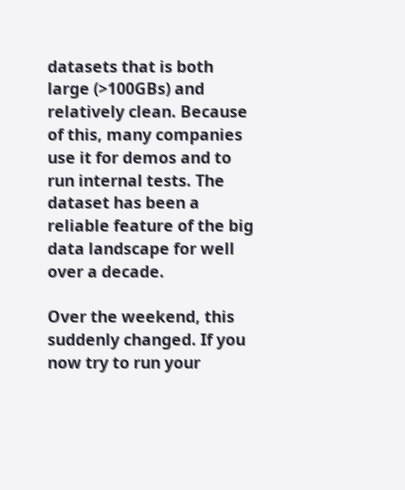datasets that is both large (>100GBs) and relatively clean. Because of this, many companies use it for demos and to run internal tests. The dataset has been a reliable feature of the big data landscape for well over a decade.

Over the weekend, this suddenly changed. If you now try to run your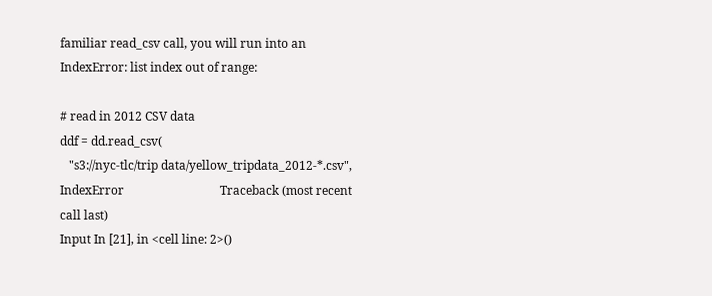familiar read_csv call, you will run into an IndexError: list index out of range:

# read in 2012 CSV data
ddf = dd.read_csv(
   "s3://nyc-tlc/trip data/yellow_tripdata_2012-*.csv",
IndexError                                Traceback (most recent call last)
Input In [21], in <cell line: 2>()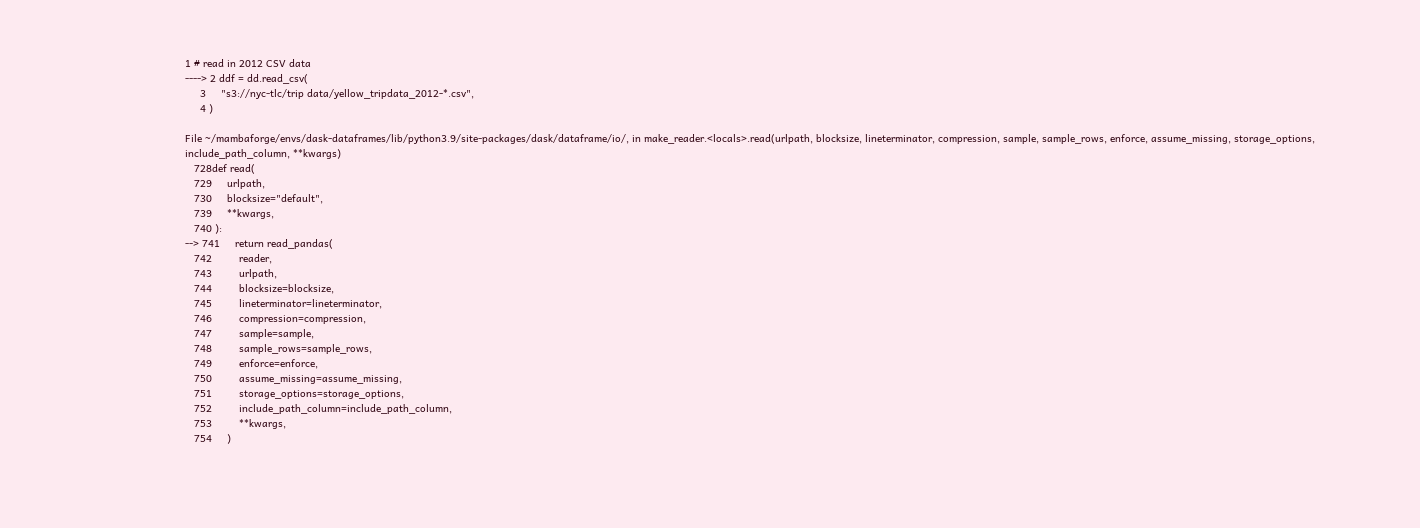1 # read in 2012 CSV data
----> 2 ddf = dd.read_csv(
     3     "s3://nyc-tlc/trip data/yellow_tripdata_2012-*.csv",
     4 )

File ~/mambaforge/envs/dask-dataframes/lib/python3.9/site-packages/dask/dataframe/io/, in make_reader.<locals>.read(urlpath, blocksize, lineterminator, compression, sample, sample_rows, enforce, assume_missing, storage_options, include_path_column, **kwargs)
   728def read(
   729     urlpath,
   730     blocksize="default",
   739     **kwargs,
   740 ):
--> 741     return read_pandas(
   742         reader,
   743         urlpath,
   744         blocksize=blocksize,
   745         lineterminator=lineterminator,
   746         compression=compression,
   747         sample=sample,
   748         sample_rows=sample_rows,
   749         enforce=enforce,
   750         assume_missing=assume_missing,
   751         storage_options=storage_options,
   752         include_path_column=include_path_column,
   753         **kwargs,
   754     )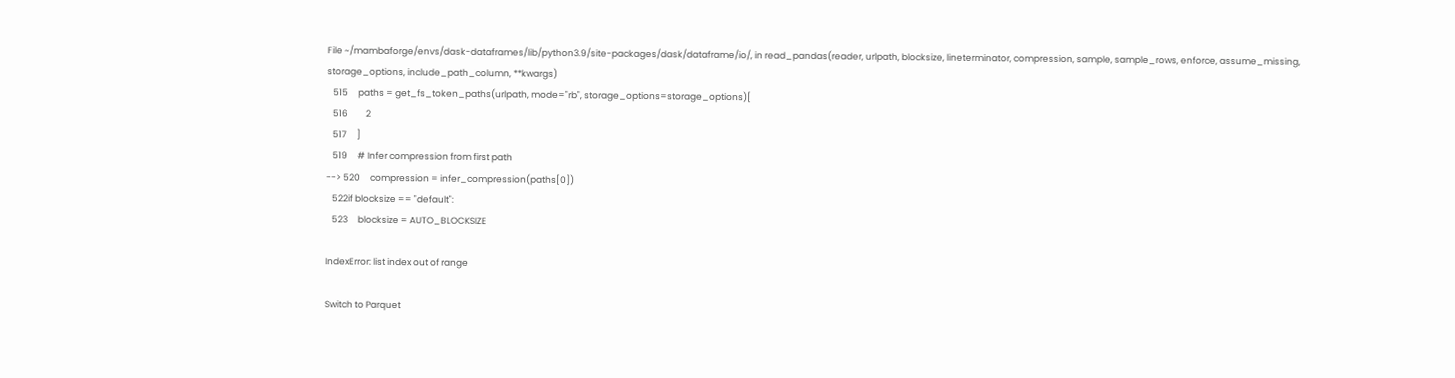File ~/mambaforge/envs/dask-dataframes/lib/python3.9/site-packages/dask/dataframe/io/, in read_pandas(reader, urlpath, blocksize, lineterminator, compression, sample, sample_rows, enforce, assume_missing, storage_options, include_path_column, **kwargs)
   515     paths = get_fs_token_paths(urlpath, mode="rb", storage_options=storage_options)[
   516         2
   517     ]
   519     # Infer compression from first path
--> 520     compression = infer_compression(paths[0])
   522if blocksize == "default":
   523     blocksize = AUTO_BLOCKSIZE

IndexError: list index out of range

Switch to Parquet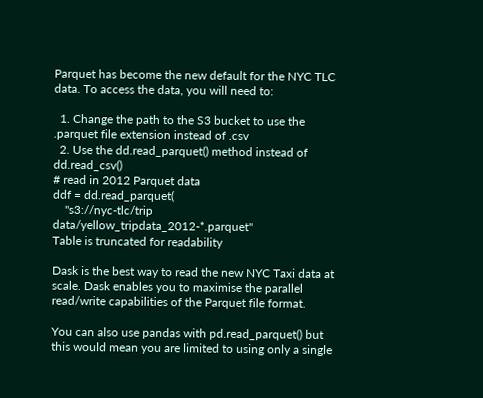Parquet has become the new default for the NYC TLC data. To access the data, you will need to:

  1. Change the path to the S3 bucket to use the .parquet file extension instead of .csv
  2. Use the dd.read_parquet() method instead of dd.read_csv()
# read in 2012 Parquet data
ddf = dd.read_parquet(
    "s3://nyc-tlc/trip data/yellow_tripdata_2012-*.parquet"
Table is truncated for readability

Dask is the best way to read the new NYC Taxi data at scale. Dask enables you to maximise the parallel read/write capabilities of the Parquet file format.

You can also use pandas with pd.read_parquet() but this would mean you are limited to using only a single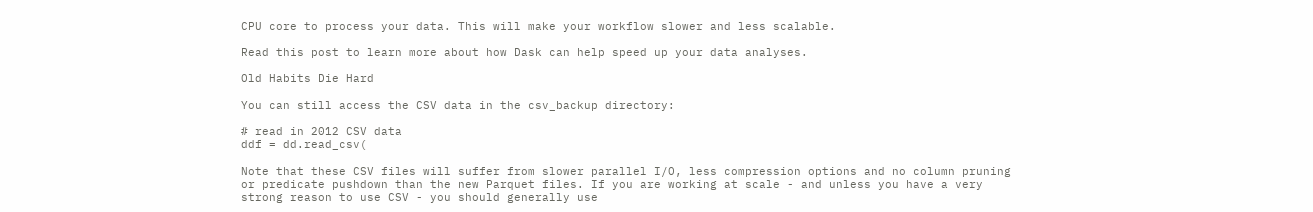CPU core to process your data. This will make your workflow slower and less scalable.

Read this post to learn more about how Dask can help speed up your data analyses.

Old Habits Die Hard

You can still access the CSV data in the csv_backup directory:

# read in 2012 CSV data
ddf = dd.read_csv(

Note that these CSV files will suffer from slower parallel I/O, less compression options and no column pruning or predicate pushdown than the new Parquet files. If you are working at scale - and unless you have a very strong reason to use CSV - you should generally use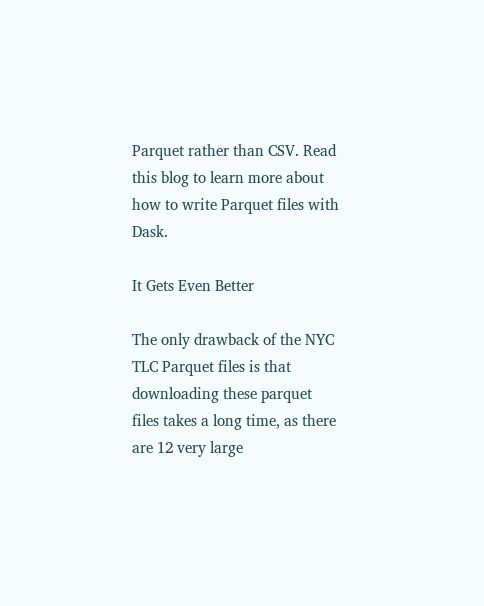Parquet rather than CSV. Read this blog to learn more about how to write Parquet files with Dask.

It Gets Even Better

The only drawback of the NYC TLC Parquet files is that downloading these parquet files takes a long time, as there are 12 very large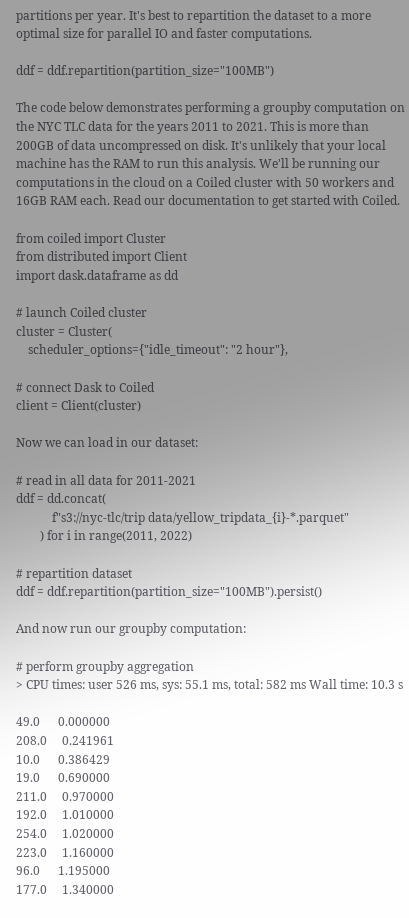partitions per year. It's best to repartition the dataset to a more optimal size for parallel IO and faster computations.

ddf = ddf.repartition(partition_size="100MB")

The code below demonstrates performing a groupby computation on the NYC TLC data for the years 2011 to 2021. This is more than 200GB of data uncompressed on disk. It's unlikely that your local machine has the RAM to run this analysis. We'll be running our computations in the cloud on a Coiled cluster with 50 workers and 16GB RAM each. Read our documentation to get started with Coiled.

from coiled import Cluster
from distributed import Client
import dask.dataframe as dd

# launch Coiled cluster
cluster = Cluster(
    scheduler_options={"idle_timeout": "2 hour"},

# connect Dask to Coiled
client = Client(cluster)

Now we can load in our dataset:

# read in all data for 2011-2021
ddf = dd.concat(
            f"s3://nyc-tlc/trip data/yellow_tripdata_{i}-*.parquet"
        ) for i in range(2011, 2022)

# repartition dataset
ddf = ddf.repartition(partition_size="100MB").persist()

And now run our groupby computation:

# perform groupby aggregation
> CPU times: user 526 ms, sys: 55.1 ms, total: 582 ms Wall time: 10.3 s

49.0      0.000000
208.0     0.241961
10.0      0.386429
19.0      0.690000
211.0     0.970000
192.0     1.010000
254.0     1.020000
223.0     1.160000
96.0      1.195000
177.0     1.340000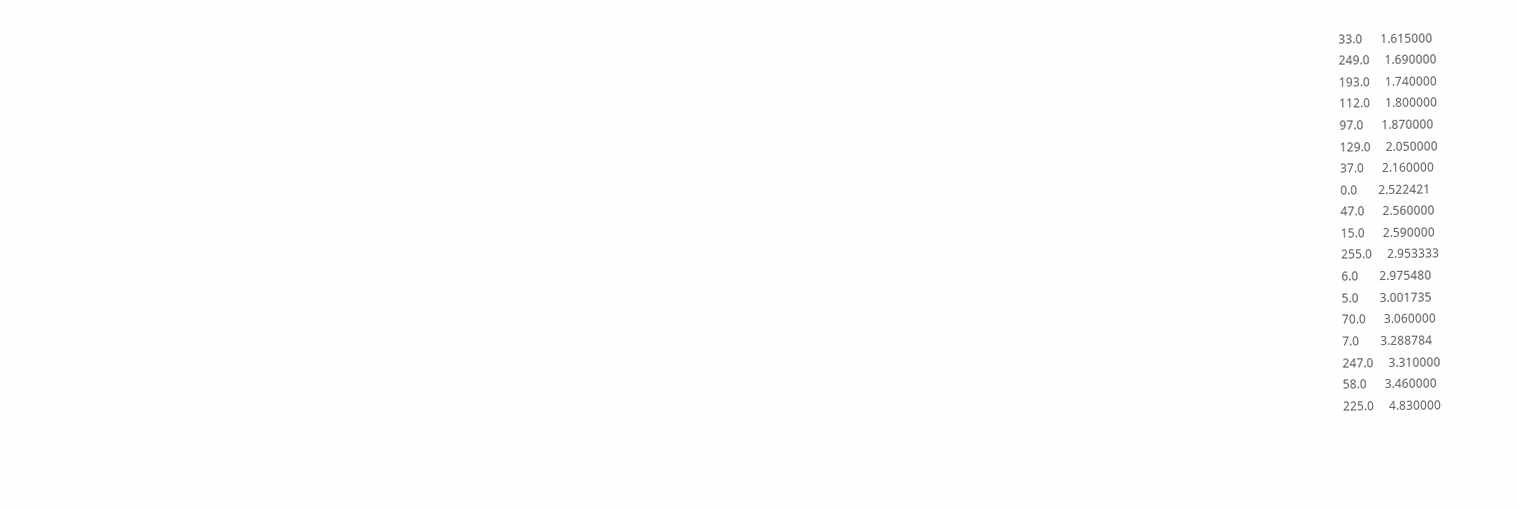33.0      1.615000
249.0     1.690000
193.0     1.740000
112.0     1.800000
97.0      1.870000
129.0     2.050000
37.0      2.160000
0.0       2.522421
47.0      2.560000
15.0      2.590000
255.0     2.953333
6.0       2.975480
5.0       3.001735
70.0      3.060000
7.0       3.288784
247.0     3.310000
58.0      3.460000
225.0     4.830000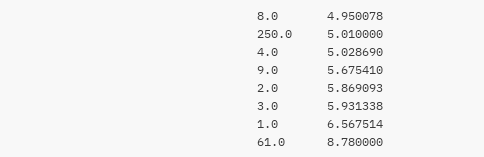8.0       4.950078
250.0     5.010000
4.0       5.028690
9.0       5.675410
2.0       5.869093
3.0       5.931338
1.0       6.567514
61.0      8.780000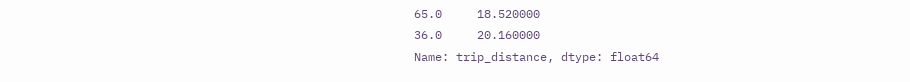65.0     18.520000
36.0     20.160000
Name: trip_distance, dtype: float64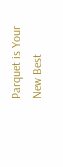Parquet is Your New Best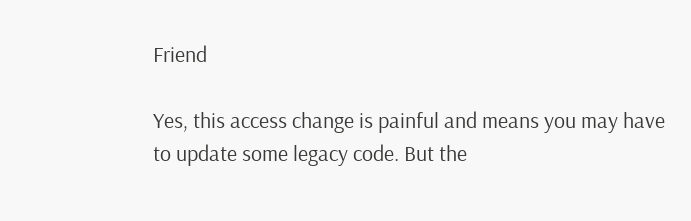Friend

Yes, this access change is painful and means you may have to update some legacy code. But the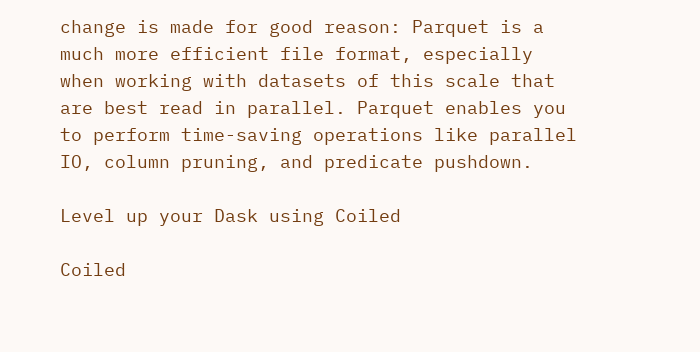change is made for good reason: Parquet is a much more efficient file format, especially when working with datasets of this scale that are best read in parallel. Parquet enables you to perform time-saving operations like parallel IO, column pruning, and predicate pushdown.

Level up your Dask using Coiled

Coiled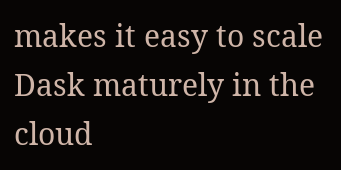makes it easy to scale Dask maturely in the cloud